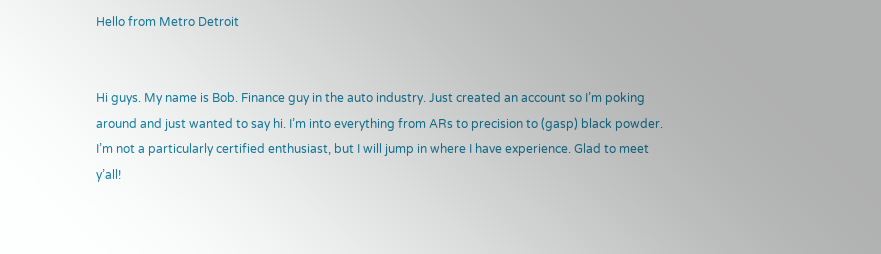Hello from Metro Detroit


Hi guys. My name is Bob. Finance guy in the auto industry. Just created an account so I’m poking around and just wanted to say hi. I’m into everything from ARs to precision to (gasp) black powder. I’m not a particularly certified enthusiast, but I will jump in where I have experience. Glad to meet y’all!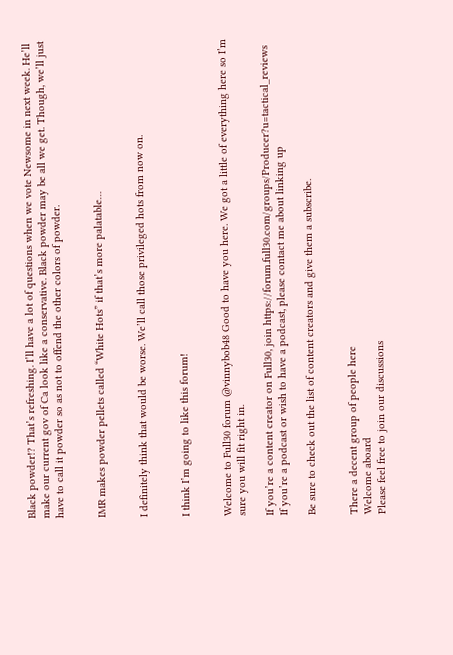Black powder!? That’s refreshing. I’ll have a lot of questions when we vote Newsome in next week. He’ll make our current gov of Ca look like a conservative. Black powder may be all we get. Though, we’ll just have to call it powder so as not to offend the other colors of powder.


IMR makes powder pellets called “White Hots” if that’s more palatable…


I definitely think that would be worse. We’ll call those privileged hots from now on.


I think I’m going to like this forum!


Welcome to Full30 forum @vinnybob48 Good to have you here. We got a little of everything here so I’m sure you will fit right in.

If you’re a content creator on Full30, join https://forum.full30.com/groups/Producer?u=tactical_reviews
If you’re a podcast or wish to have a podcast, please contact me about linking up

Be sure to check out the list of content creators and give them a subscribe.


There a decent group of people here
Welcome aboard
Please feel free to join our discussions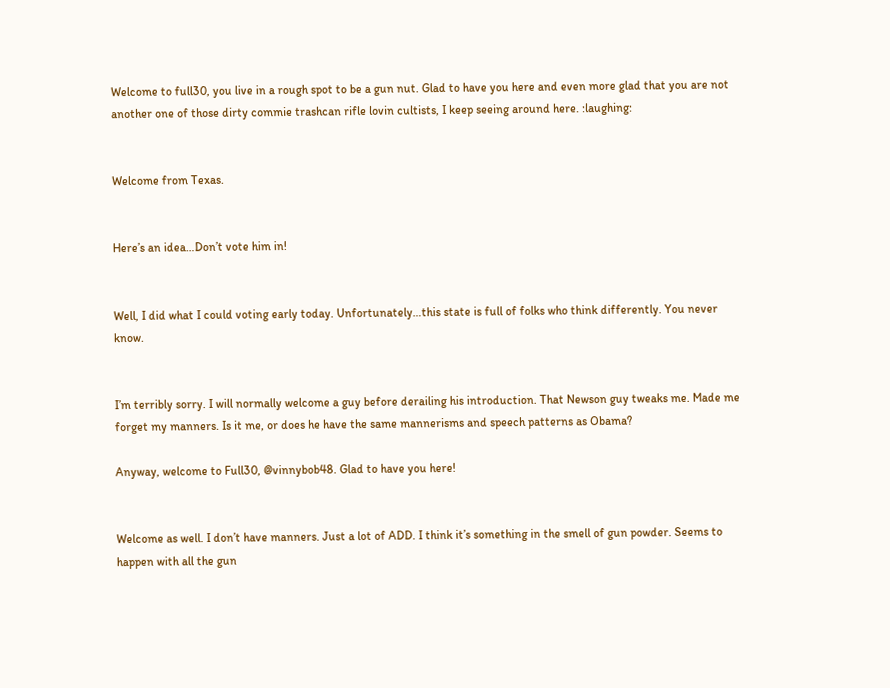Welcome to full30, you live in a rough spot to be a gun nut. Glad to have you here and even more glad that you are not another one of those dirty commie trashcan rifle lovin cultists, I keep seeing around here. :laughing:


Welcome from Texas.


Here’s an idea…Don’t vote him in!


Well, I did what I could voting early today. Unfortunately…this state is full of folks who think differently. You never know.


I’m terribly sorry. I will normally welcome a guy before derailing his introduction. That Newson guy tweaks me. Made me forget my manners. Is it me, or does he have the same mannerisms and speech patterns as Obama?

Anyway, welcome to Full30, @vinnybob48. Glad to have you here!


Welcome as well. I don’t have manners. Just a lot of ADD. I think it’s something in the smell of gun powder. Seems to happen with all the gun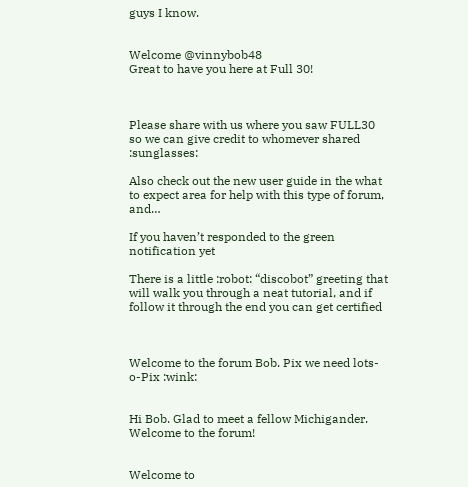guys I know.


Welcome @vinnybob48
Great to have you here at Full 30!



Please share with us where you saw FULL30 so we can give credit to whomever shared :sunglasses:

Also check out the new user guide in the what to expect area for help with this type of forum, and…

If you haven’t responded to the green notification yet

There is a little :robot: “discobot” greeting that will walk you through a neat tutorial, and if follow it through the end you can get certified



Welcome to the forum Bob. Pix we need lots-o-Pix :wink:


Hi Bob. Glad to meet a fellow Michigander. Welcome to the forum!


Welcome to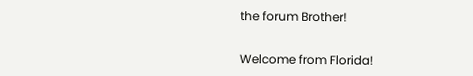the forum Brother!


Welcome from Florida!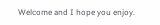Welcome and I hope you enjoy.